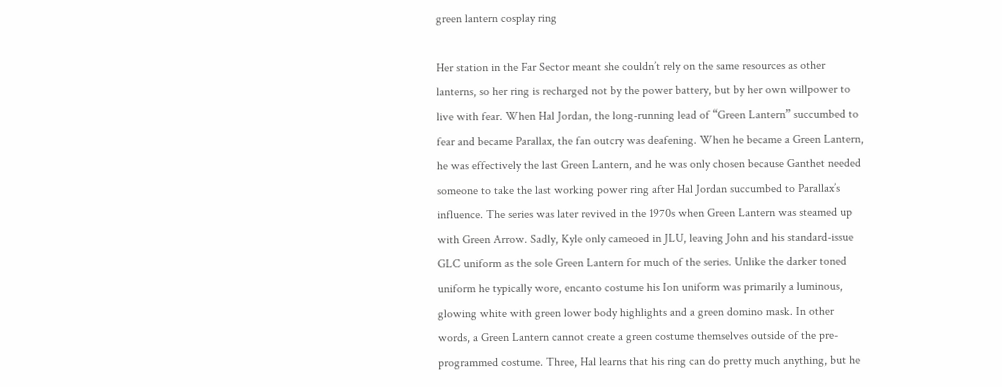green lantern cosplay ring

Her station in the Far Sector meant she couldn’t rely on the same resources as other lanterns, so her ring is recharged not by the power battery, but by her own willpower to live with fear. When Hal Jordan, the long-running lead of “Green Lantern” succumbed to fear and became Parallax, the fan outcry was deafening. When he became a Green Lantern, he was effectively the last Green Lantern, and he was only chosen because Ganthet needed someone to take the last working power ring after Hal Jordan succumbed to Parallax’s influence. The series was later revived in the 1970s when Green Lantern was steamed up with Green Arrow. Sadly, Kyle only cameoed in JLU, leaving John and his standard-issue GLC uniform as the sole Green Lantern for much of the series. Unlike the darker toned uniform he typically wore, encanto costume his Ion uniform was primarily a luminous, glowing white with green lower body highlights and a green domino mask. In other words, a Green Lantern cannot create a green costume themselves outside of the pre-programmed costume. Three, Hal learns that his ring can do pretty much anything, but he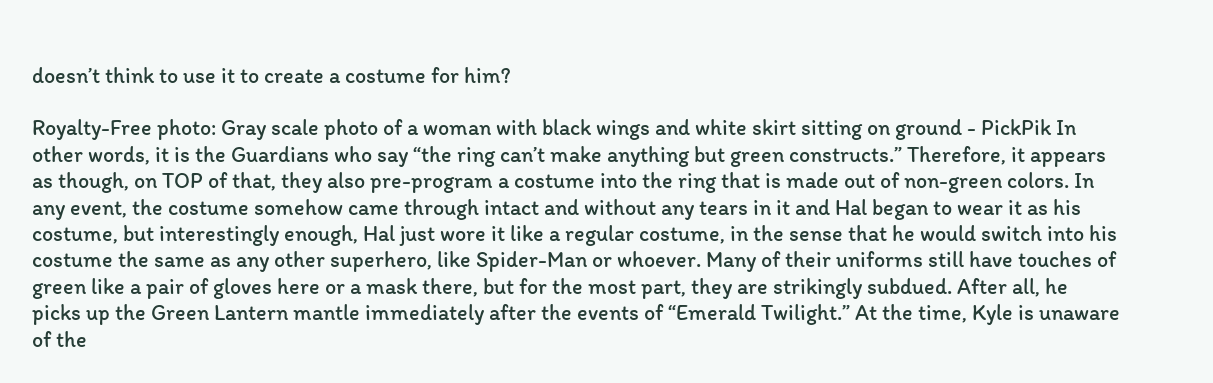doesn’t think to use it to create a costume for him?

Royalty-Free photo: Gray scale photo of a woman with black wings and white skirt sitting on ground - PickPik In other words, it is the Guardians who say “the ring can’t make anything but green constructs.” Therefore, it appears as though, on TOP of that, they also pre-program a costume into the ring that is made out of non-green colors. In any event, the costume somehow came through intact and without any tears in it and Hal began to wear it as his costume, but interestingly enough, Hal just wore it like a regular costume, in the sense that he would switch into his costume the same as any other superhero, like Spider-Man or whoever. Many of their uniforms still have touches of green like a pair of gloves here or a mask there, but for the most part, they are strikingly subdued. After all, he picks up the Green Lantern mantle immediately after the events of “Emerald Twilight.” At the time, Kyle is unaware of the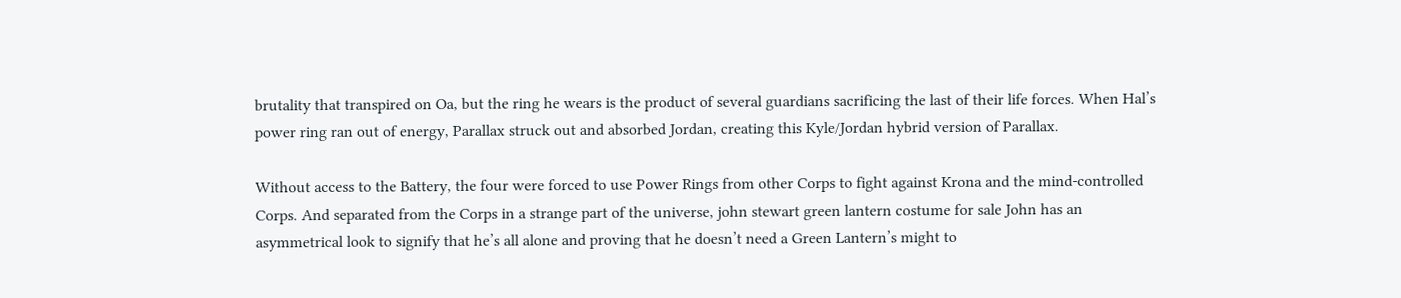brutality that transpired on Oa, but the ring he wears is the product of several guardians sacrificing the last of their life forces. When Hal’s power ring ran out of energy, Parallax struck out and absorbed Jordan, creating this Kyle/Jordan hybrid version of Parallax.

Without access to the Battery, the four were forced to use Power Rings from other Corps to fight against Krona and the mind-controlled Corps. And separated from the Corps in a strange part of the universe, john stewart green lantern costume for sale John has an asymmetrical look to signify that he’s all alone and proving that he doesn’t need a Green Lantern’s might to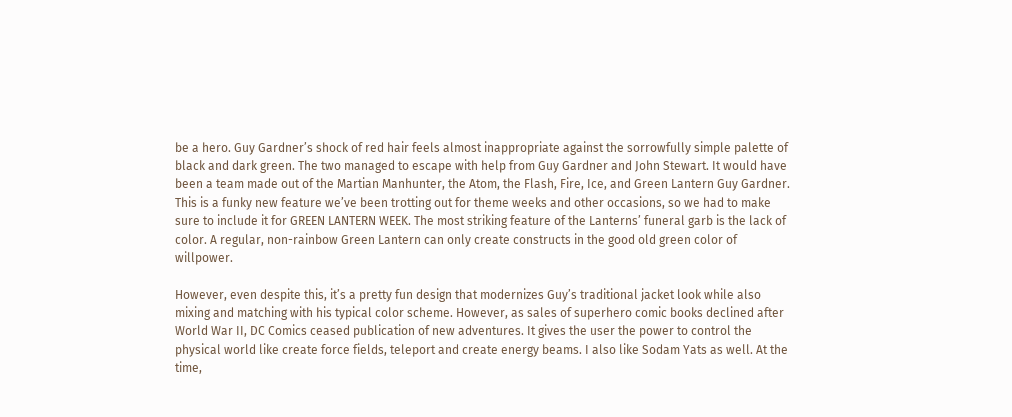be a hero. Guy Gardner’s shock of red hair feels almost inappropriate against the sorrowfully simple palette of black and dark green. The two managed to escape with help from Guy Gardner and John Stewart. It would have been a team made out of the Martian Manhunter, the Atom, the Flash, Fire, Ice, and Green Lantern Guy Gardner. This is a funky new feature we’ve been trotting out for theme weeks and other occasions, so we had to make sure to include it for GREEN LANTERN WEEK. The most striking feature of the Lanterns’ funeral garb is the lack of color. A regular, non-rainbow Green Lantern can only create constructs in the good old green color of willpower.

However, even despite this, it’s a pretty fun design that modernizes Guy’s traditional jacket look while also mixing and matching with his typical color scheme. However, as sales of superhero comic books declined after World War II, DC Comics ceased publication of new adventures. It gives the user the power to control the physical world like create force fields, teleport and create energy beams. I also like Sodam Yats as well. At the time,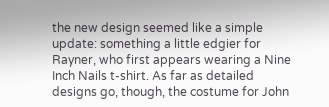the new design seemed like a simple update: something a little edgier for Rayner, who first appears wearing a Nine Inch Nails t-shirt. As far as detailed designs go, though, the costume for John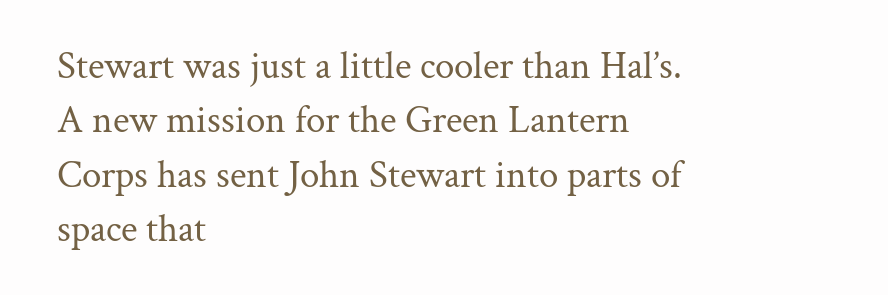Stewart was just a little cooler than Hal’s. A new mission for the Green Lantern Corps has sent John Stewart into parts of space that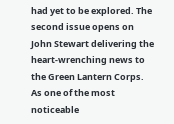had yet to be explored. The second issue opens on John Stewart delivering the heart-wrenching news to the Green Lantern Corps. As one of the most noticeable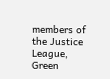members of the Justice League, Green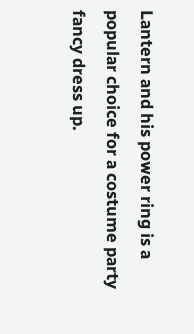Lantern and his power ring is a popular choice for a costume party fancy dress up.